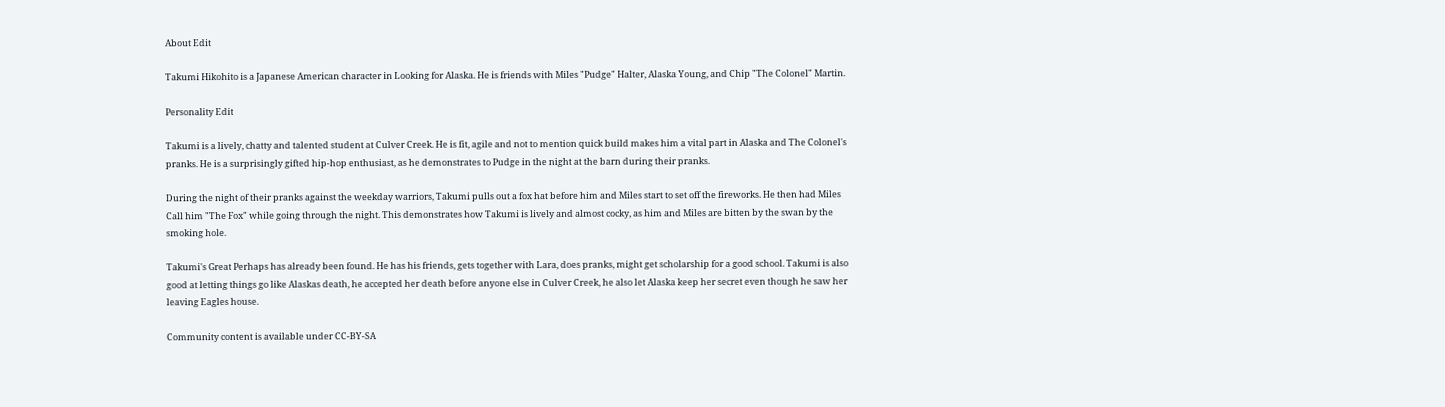About Edit

Takumi Hikohito is a Japanese American character in Looking for Alaska. He is friends with Miles "Pudge" Halter, Alaska Young, and Chip "The Colonel" Martin.

Personality Edit

Takumi is a lively, chatty and talented student at Culver Creek. He is fit, agile and not to mention quick build makes him a vital part in Alaska and The Colonel's pranks. He is a surprisingly gifted hip-hop enthusiast, as he demonstrates to Pudge in the night at the barn during their pranks.

During the night of their pranks against the weekday warriors, Takumi pulls out a fox hat before him and Miles start to set off the fireworks. He then had Miles Call him "The Fox" while going through the night. This demonstrates how Takumi is lively and almost cocky, as him and Miles are bitten by the swan by the smoking hole.

Takumi's Great Perhaps has already been found. He has his friends, gets together with Lara, does pranks, might get scholarship for a good school. Takumi is also good at letting things go like Alaskas death, he accepted her death before anyone else in Culver Creek, he also let Alaska keep her secret even though he saw her leaving Eagles house.

Community content is available under CC-BY-SA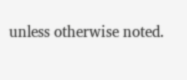unless otherwise noted.